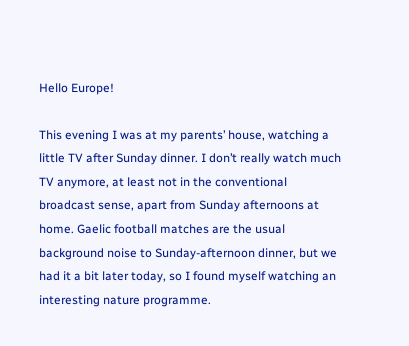Hello Europe!

This evening I was at my parents’ house, watching a little TV after Sunday dinner. I don’t really watch much TV anymore, at least not in the conventional broadcast sense, apart from Sunday afternoons at home. Gaelic football matches are the usual background noise to Sunday-afternoon dinner, but we had it a bit later today, so I found myself watching an interesting nature programme.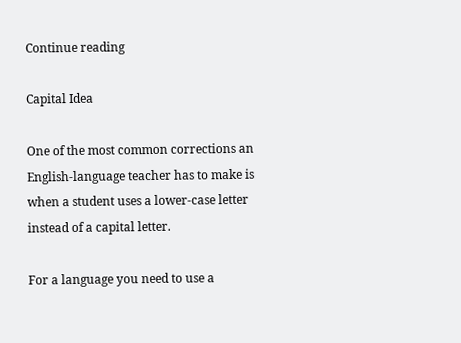Continue reading

Capital Idea

One of the most common corrections an English-language teacher has to make is when a student uses a lower-case letter instead of a capital letter.

For a language you need to use a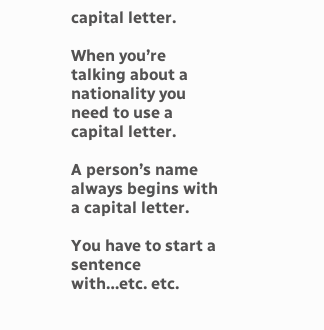capital letter.

When you’re talking about a nationality you need to use a capital letter.

A person’s name always begins with a capital letter.

You have to start a sentence with…etc. etc.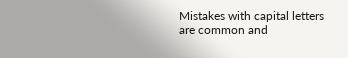Mistakes with capital letters are common and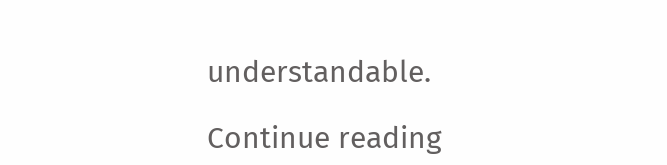understandable.

Continue reading